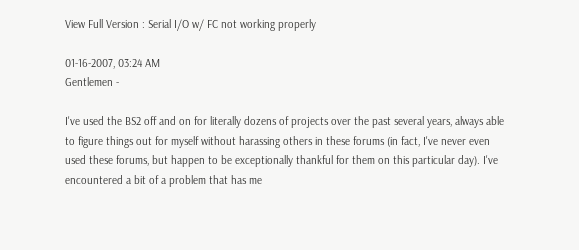View Full Version : Serial I/O w/ FC not working properly

01-16-2007, 03:24 AM
Gentlemen -

I've used the BS2 off and on for literally dozens of projects over the past several years, always able to figure things out for myself without harassing others in these forums (in fact, I've never even used these forums, but happen to be exceptionally thankful for them on this particular day). I've encountered a bit of a problem that has me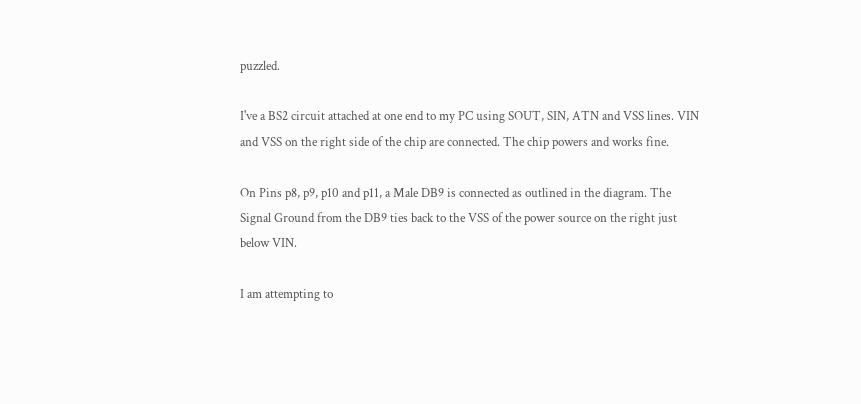puzzled.

I've a BS2 circuit attached at one end to my PC using SOUT, SIN, ATN and VSS lines. VIN and VSS on the right side of the chip are connected. The chip powers and works fine.

On Pins p8, p9, p10 and p11, a Male DB9 is connected as outlined in the diagram. The Signal Ground from the DB9 ties back to the VSS of the power source on the right just below VIN.

I am attempting to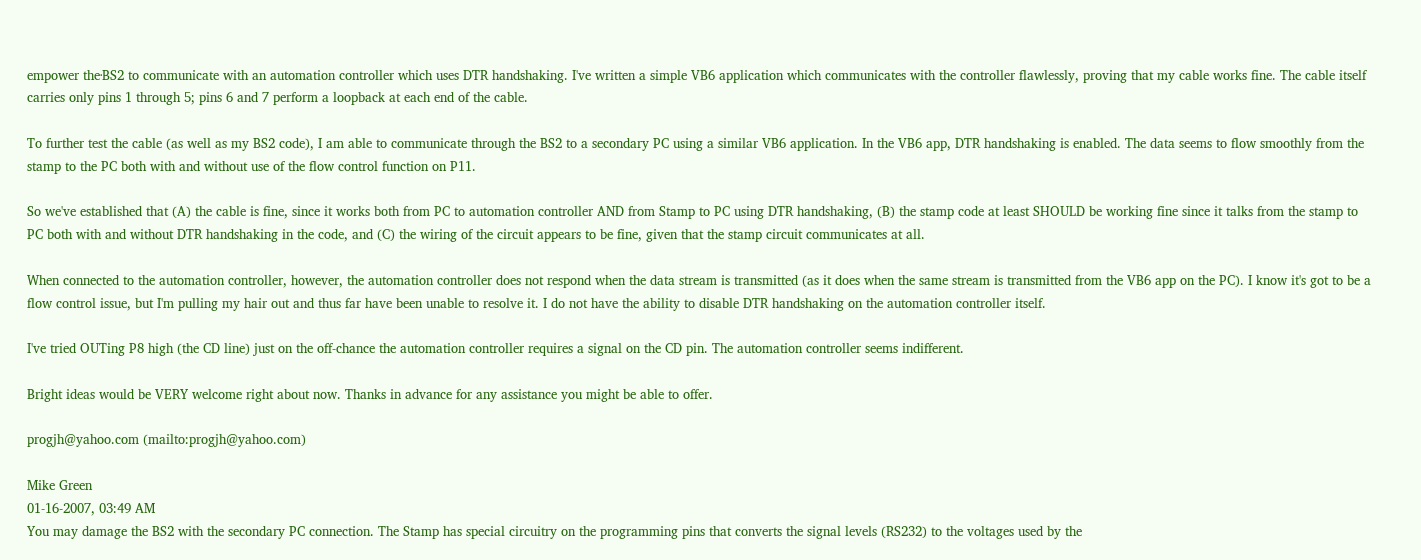empower the·BS2 to communicate with an automation controller which uses DTR handshaking. I've written a simple VB6 application which communicates with the controller flawlessly, proving that my cable works fine. The cable itself carries only pins 1 through 5; pins 6 and 7 perform a loopback at each end of the cable.

To further test the cable (as well as my BS2 code), I am able to communicate through the BS2 to a secondary PC using a similar VB6 application. In the VB6 app, DTR handshaking is enabled. The data seems to flow smoothly from the stamp to the PC both with and without use of the flow control function on P11.

So we've established that (A) the cable is fine, since it works both from PC to automation controller AND from Stamp to PC using DTR handshaking, (B) the stamp code at least SHOULD be working fine since it talks from the stamp to PC both with and without DTR handshaking in the code, and (C) the wiring of the circuit appears to be fine, given that the stamp circuit communicates at all.

When connected to the automation controller, however, the automation controller does not respond when the data stream is transmitted (as it does when the same stream is transmitted from the VB6 app on the PC). I know it's got to be a flow control issue, but I'm pulling my hair out and thus far have been unable to resolve it. I do not have the ability to disable DTR handshaking on the automation controller itself.

I've tried OUTing P8 high (the CD line) just on the off-chance the automation controller requires a signal on the CD pin. The automation controller seems indifferent.

Bright ideas would be VERY welcome right about now. Thanks in advance for any assistance you might be able to offer.

progjh@yahoo.com (mailto:progjh@yahoo.com)

Mike Green
01-16-2007, 03:49 AM
You may damage the BS2 with the secondary PC connection. The Stamp has special circuitry on the programming pins that converts the signal levels (RS232) to the voltages used by the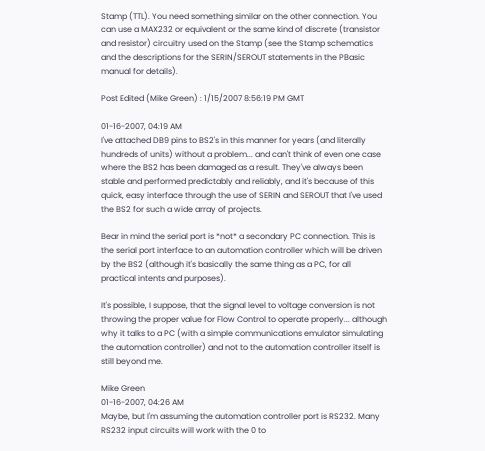Stamp (TTL). You need something similar on the other connection. You can use a MAX232 or equivalent or the same kind of discrete (transistor and resistor) circuitry used on the Stamp (see the Stamp schematics and the descriptions for the SERIN/SEROUT statements in the PBasic manual for details).

Post Edited (Mike Green) : 1/15/2007 8:56:19 PM GMT

01-16-2007, 04:19 AM
I've attached DB9 pins to BS2's in this manner for years (and literally hundreds of units) without a problem... and can't think of even one case where the BS2 has been damaged as a result. They've always been stable and performed predictably and reliably, and it's because of this quick, easy interface through the use of SERIN and SEROUT that I've used the BS2 for such a wide array of projects.

Bear in mind the serial port is *not* a secondary PC connection. This is the serial port interface to an automation controller which will be driven by the BS2 (although it's basically the same thing as a PC, for all practical intents and purposes).

It's possible, I suppose, that the signal level to voltage conversion is not throwing the proper value for Flow Control to operate properly... although why it talks to a PC (with a simple communications emulator simulating the automation controller) and not to the automation controller itself is still beyond me.

Mike Green
01-16-2007, 04:26 AM
Maybe, but I'm assuming the automation controller port is RS232. Many RS232 input circuits will work with the 0 to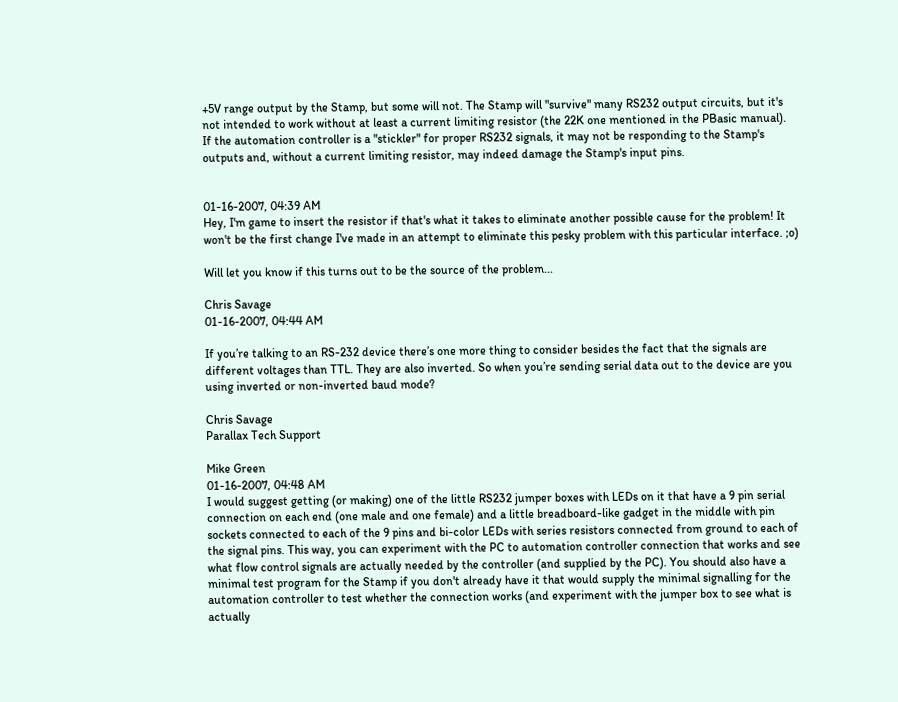+5V range output by the Stamp, but some will not. The Stamp will "survive" many RS232 output circuits, but it's not intended to work without at least a current limiting resistor (the 22K one mentioned in the PBasic manual). If the automation controller is a "stickler" for proper RS232 signals, it may not be responding to the Stamp's outputs and, without a current limiting resistor, may indeed damage the Stamp's input pins.


01-16-2007, 04:39 AM
Hey, I'm game to insert the resistor if that's what it takes to eliminate another possible cause for the problem! It won't be the first change I've made in an attempt to eliminate this pesky problem with this particular interface. ;o)

Will let you know if this turns out to be the source of the problem...

Chris Savage
01-16-2007, 04:44 AM

If you’re talking to an RS-232 device there’s one more thing to consider besides the fact that the signals are different voltages than TTL. They are also inverted. So when you’re sending serial data out to the device are you using inverted or non-inverted baud mode?

Chris Savage
Parallax Tech Support

Mike Green
01-16-2007, 04:48 AM
I would suggest getting (or making) one of the little RS232 jumper boxes with LEDs on it that have a 9 pin serial connection on each end (one male and one female) and a little breadboard-like gadget in the middle with pin sockets connected to each of the 9 pins and bi-color LEDs with series resistors connected from ground to each of the signal pins. This way, you can experiment with the PC to automation controller connection that works and see what flow control signals are actually needed by the controller (and supplied by the PC). You should also have a minimal test program for the Stamp if you don't already have it that would supply the minimal signalling for the automation controller to test whether the connection works (and experiment with the jumper box to see what is actually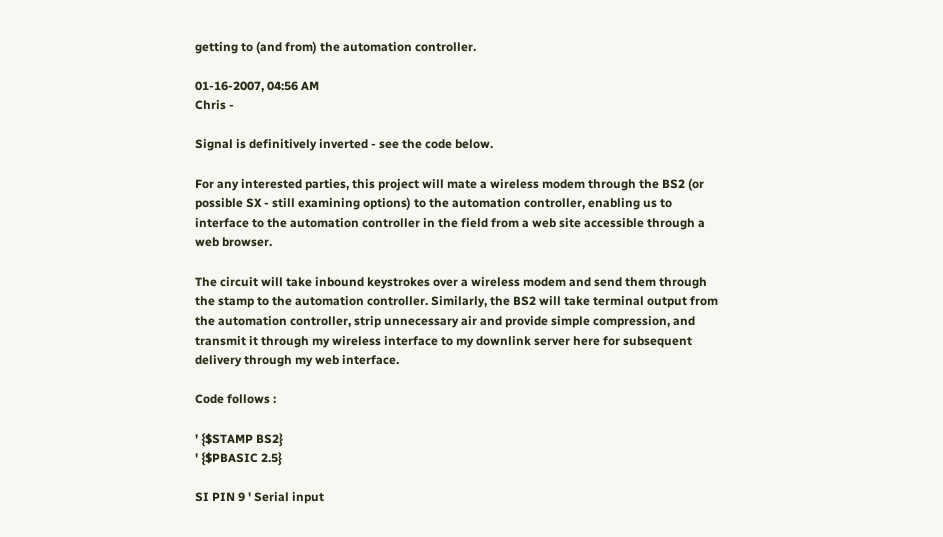getting to (and from) the automation controller.

01-16-2007, 04:56 AM
Chris -

Signal is definitively inverted - see the code below.

For any interested parties, this project will mate a wireless modem through the BS2 (or possible SX - still examining options) to the automation controller, enabling us to interface to the automation controller in the field from a web site accessible through a web browser.

The circuit will take inbound keystrokes over a wireless modem and send them through the stamp to the automation controller. Similarly, the BS2 will take terminal output from the automation controller, strip unnecessary air and provide simple compression, and transmit it through my wireless interface to my downlink server here for subsequent delivery through my web interface.

Code follows :

' {$STAMP BS2}
' {$PBASIC 2.5}

SI PIN 9 ' Serial input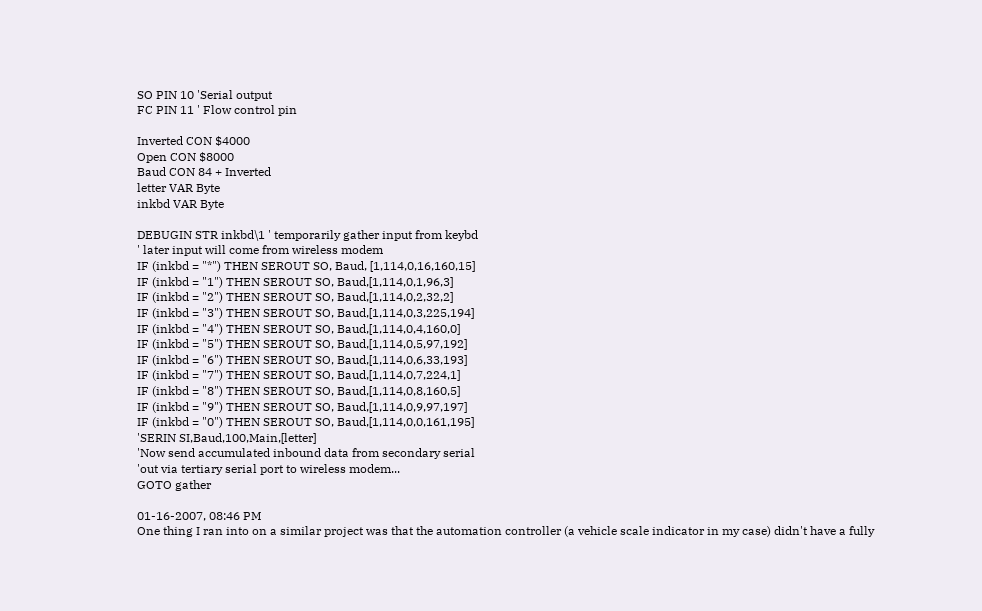SO PIN 10 'Serial output
FC PIN 11 ' Flow control pin

Inverted CON $4000
Open CON $8000
Baud CON 84 + Inverted
letter VAR Byte
inkbd VAR Byte

DEBUGIN STR inkbd\1 ' temporarily gather input from keybd
' later input will come from wireless modem
IF (inkbd = "*") THEN SEROUT SO, Baud, [1,114,0,16,160,15]
IF (inkbd = "1") THEN SEROUT SO, Baud,[1,114,0,1,96,3]
IF (inkbd = "2") THEN SEROUT SO, Baud,[1,114,0,2,32,2]
IF (inkbd = "3") THEN SEROUT SO, Baud,[1,114,0,3,225,194]
IF (inkbd = "4") THEN SEROUT SO, Baud,[1,114,0,4,160,0]
IF (inkbd = "5") THEN SEROUT SO, Baud,[1,114,0,5,97,192]
IF (inkbd = "6") THEN SEROUT SO, Baud,[1,114,0,6,33,193]
IF (inkbd = "7") THEN SEROUT SO, Baud,[1,114,0,7,224,1]
IF (inkbd = "8") THEN SEROUT SO, Baud,[1,114,0,8,160,5]
IF (inkbd = "9") THEN SEROUT SO, Baud,[1,114,0,9,97,197]
IF (inkbd = "0") THEN SEROUT SO, Baud,[1,114,0,0,161,195]
'SERIN SI,Baud,100,Main,[letter]
'Now send accumulated inbound data from secondary serial
'out via tertiary serial port to wireless modem...
GOTO gather

01-16-2007, 08:46 PM
One thing I ran into on a similar project was that the automation controller (a vehicle scale indicator in my case) didn't have a fully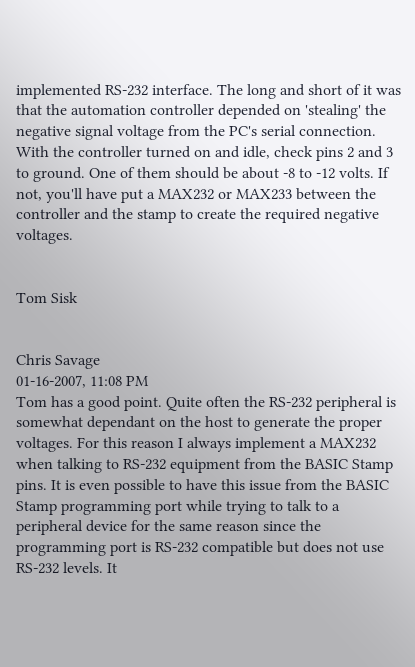implemented RS-232 interface. The long and short of it was that the automation controller depended on 'stealing' the negative signal voltage from the PC's serial connection.
With the controller turned on and idle, check pins 2 and 3 to ground. One of them should be about -8 to -12 volts. If not, you'll have put a MAX232 or MAX233 between the controller and the stamp to create the required negative voltages.


Tom Sisk


Chris Savage
01-16-2007, 11:08 PM
Tom has a good point. Quite often the RS-232 peripheral is somewhat dependant on the host to generate the proper voltages. For this reason I always implement a MAX232 when talking to RS-232 equipment from the BASIC Stamp pins. It is even possible to have this issue from the BASIC Stamp programming port while trying to talk to a peripheral device for the same reason since the programming port is RS-232 compatible but does not use RS-232 levels. It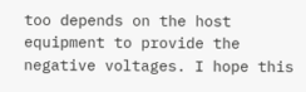too depends on the host equipment to provide the negative voltages. I hope this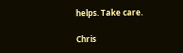helps. Take care.

Chris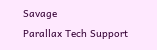Savage
Parallax Tech Support